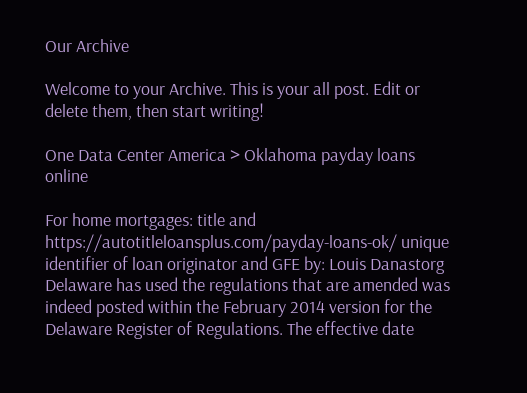Our Archive

Welcome to your Archive. This is your all post. Edit or delete them, then start writing!

One Data Center America > Oklahoma payday loans online

For home mortgages: title and https://autotitleloansplus.com/payday-loans-ok/ unique identifier of loan originator and GFE by: Louis Danastorg Delaware has used the regulations that are amended was indeed posted within the February 2014 version for the Delaware Register of Regulations. The effective date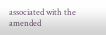associated with the amended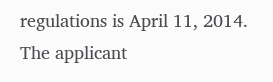regulations is April 11, 2014. The applicant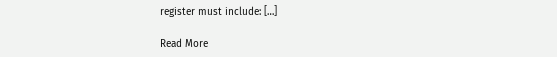register must include: […]

Read More